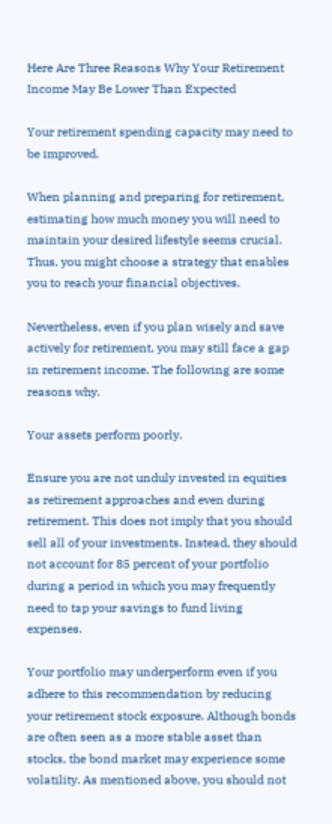Here Are Three Reasons Why Your Retirement Income May Be Lower Than Expected

Your retirement spending capacity may need to be improved.

When planning and preparing for retirement, estimating how much money you will need to maintain your desired lifestyle seems crucial. Thus, you might choose a strategy that enables you to reach your financial objectives.

Nevertheless, even if you plan wisely and save actively for retirement, you may still face a gap in retirement income. The following are some reasons why.

Your assets perform poorly.

Ensure you are not unduly invested in equities as retirement approaches and even during retirement. This does not imply that you should sell all of your investments. Instead, they should not account for 85 percent of your portfolio during a period in which you may frequently need to tap your savings to fund living expenses.

Your portfolio may underperform even if you adhere to this recommendation by reducing your retirement stock exposure. Although bonds are often seen as a more stable asset than stocks, the bond market may experience some volatility. As mentioned above, you should not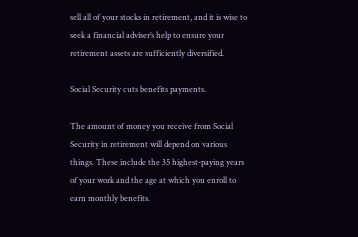sell all of your stocks in retirement, and it is wise to seek a financial adviser’s help to ensure your retirement assets are sufficiently diversified.

Social Security cuts benefits payments.

The amount of money you receive from Social Security in retirement will depend on various things. These include the 35 highest-paying years of your work and the age at which you enroll to earn monthly benefits.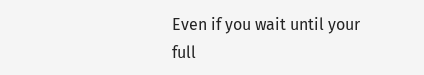Even if you wait until your full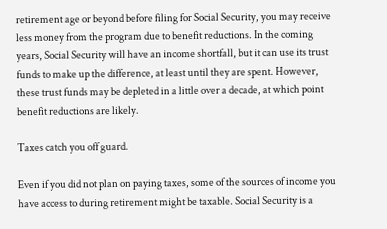retirement age or beyond before filing for Social Security, you may receive less money from the program due to benefit reductions. In the coming years, Social Security will have an income shortfall, but it can use its trust funds to make up the difference, at least until they are spent. However, these trust funds may be depleted in a little over a decade, at which point benefit reductions are likely.

Taxes catch you off guard.

Even if you did not plan on paying taxes, some of the sources of income you have access to during retirement might be taxable. Social Security is a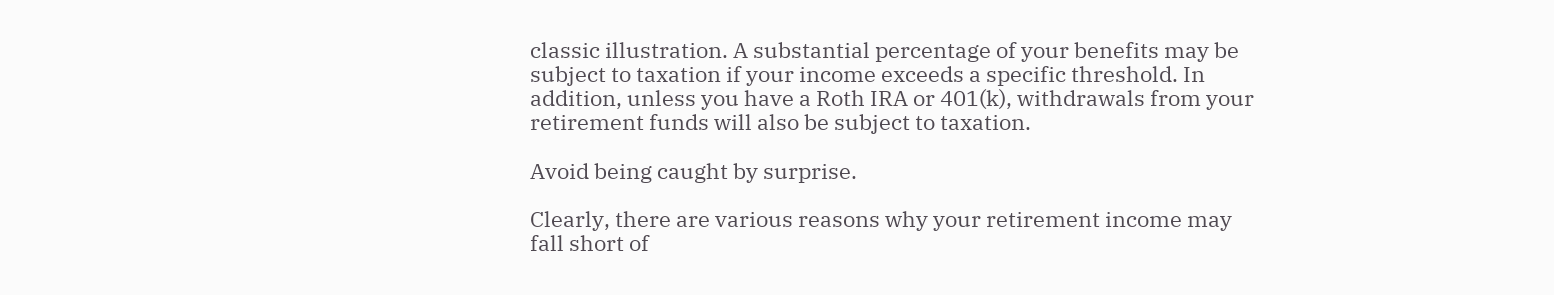classic illustration. A substantial percentage of your benefits may be subject to taxation if your income exceeds a specific threshold. In addition, unless you have a Roth IRA or 401(k), withdrawals from your retirement funds will also be subject to taxation.

Avoid being caught by surprise.

Clearly, there are various reasons why your retirement income may fall short of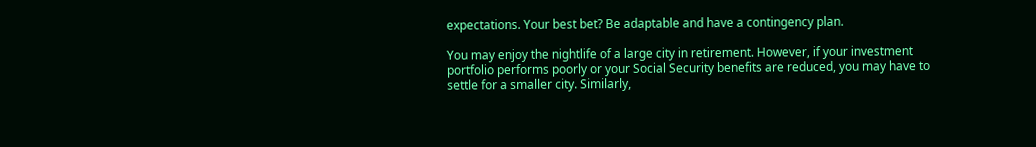expectations. Your best bet? Be adaptable and have a contingency plan.

You may enjoy the nightlife of a large city in retirement. However, if your investment portfolio performs poorly or your Social Security benefits are reduced, you may have to settle for a smaller city. Similarly,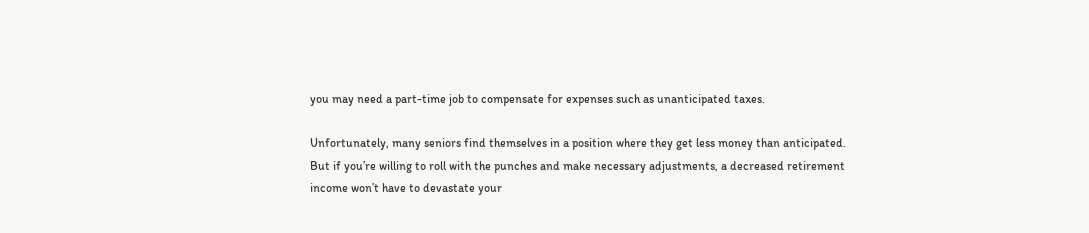you may need a part-time job to compensate for expenses such as unanticipated taxes.

Unfortunately, many seniors find themselves in a position where they get less money than anticipated. But if you’re willing to roll with the punches and make necessary adjustments, a decreased retirement income won’t have to devastate your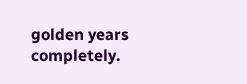golden years completely.